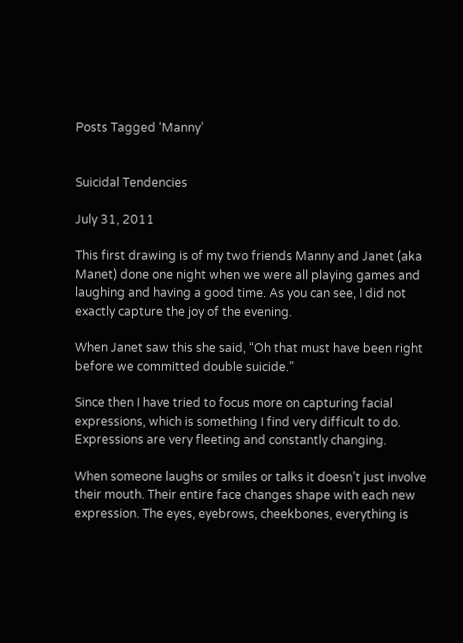Posts Tagged ‘Manny’


Suicidal Tendencies

July 31, 2011

This first drawing is of my two friends Manny and Janet (aka Manet) done one night when we were all playing games and laughing and having a good time. As you can see, I did not exactly capture the joy of the evening.

When Janet saw this she said, “Oh that must have been right before we committed double suicide.”

Since then I have tried to focus more on capturing facial expressions, which is something I find very difficult to do. Expressions are very fleeting and constantly changing.

When someone laughs or smiles or talks it doesn’t just involve their mouth. Their entire face changes shape with each new expression. The eyes, eyebrows, cheekbones, everything is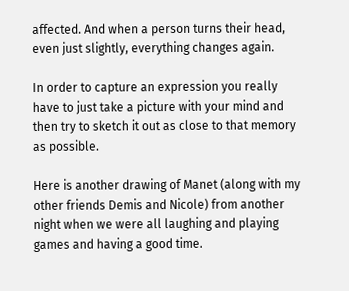affected. And when a person turns their head, even just slightly, everything changes again.

In order to capture an expression you really have to just take a picture with your mind and then try to sketch it out as close to that memory as possible.

Here is another drawing of Manet (along with my other friends Demis and Nicole) from another night when we were all laughing and playing games and having a good time.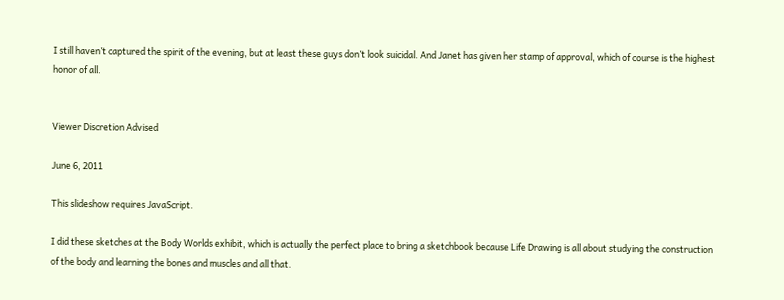I still haven’t captured the spirit of the evening, but at least these guys don’t look suicidal. And Janet has given her stamp of approval, which of course is the highest honor of all.


Viewer Discretion Advised

June 6, 2011

This slideshow requires JavaScript.

I did these sketches at the Body Worlds exhibit, which is actually the perfect place to bring a sketchbook because Life Drawing is all about studying the construction of the body and learning the bones and muscles and all that.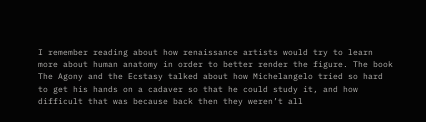I remember reading about how renaissance artists would try to learn more about human anatomy in order to better render the figure. The book The Agony and the Ecstasy talked about how Michelangelo tried so hard to get his hands on a cadaver so that he could study it, and how difficult that was because back then they weren’t all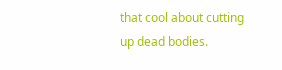that cool about cutting up dead bodies.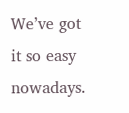We’ve got it so easy nowadays.